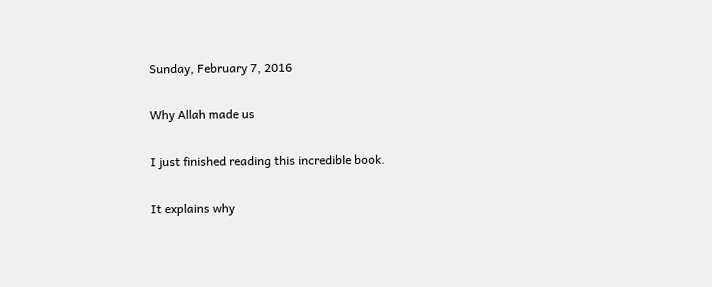Sunday, February 7, 2016

Why Allah made us

I just finished reading this incredible book.

It explains why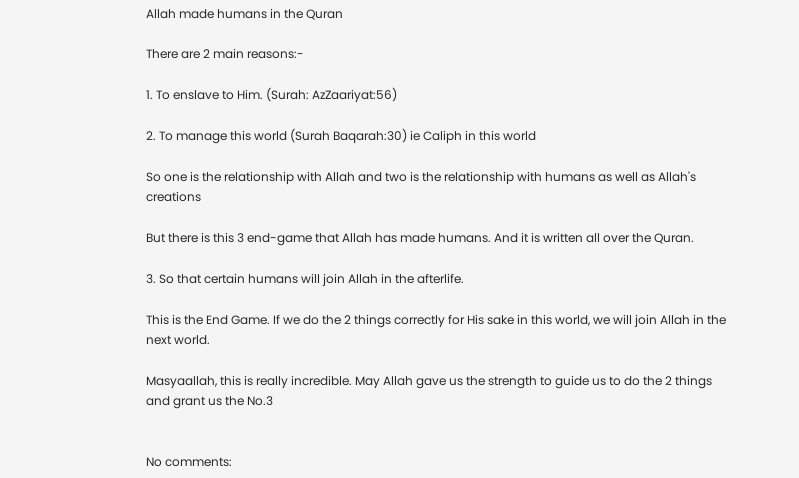Allah made humans in the Quran

There are 2 main reasons:-

1. To enslave to Him. (Surah: AzZaariyat:56)

2. To manage this world (Surah Baqarah:30) ie Caliph in this world

So one is the relationship with Allah and two is the relationship with humans as well as Allah's creations

But there is this 3 end-game that Allah has made humans. And it is written all over the Quran.

3. So that certain humans will join Allah in the afterlife.

This is the End Game. If we do the 2 things correctly for His sake in this world, we will join Allah in the next world.

Masyaallah, this is really incredible. May Allah gave us the strength to guide us to do the 2 things and grant us the No.3


No comments: